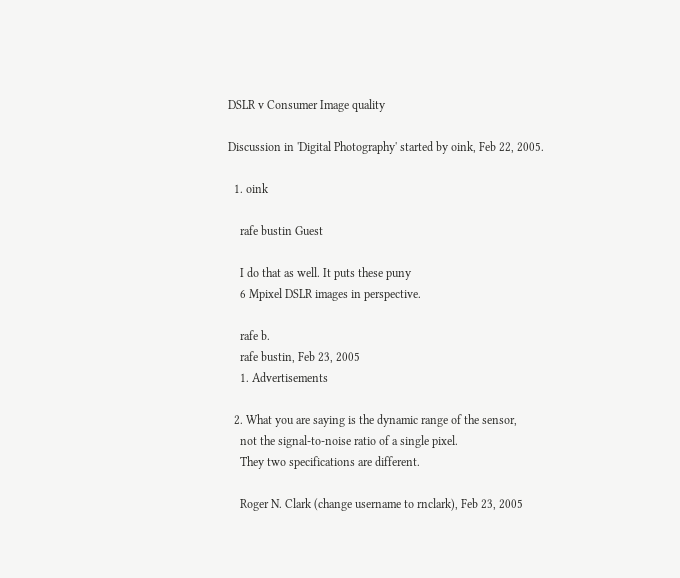DSLR v Consumer Image quality

Discussion in 'Digital Photography' started by oink, Feb 22, 2005.

  1. oink

    rafe bustin Guest

    I do that as well. It puts these puny
    6 Mpixel DSLR images in perspective.

    rafe b.
    rafe bustin, Feb 23, 2005
    1. Advertisements

  2. What you are saying is the dynamic range of the sensor,
    not the signal-to-noise ratio of a single pixel.
    They two specifications are different.

    Roger N. Clark (change username to rnclark), Feb 23, 2005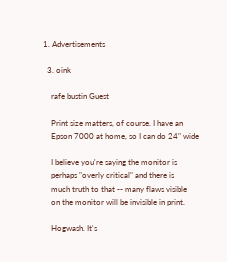1. Advertisements

  3. oink

    rafe bustin Guest

    Print size matters, of course. I have an
    Epson 7000 at home, so I can do 24" wide

    I believe you're saying the monitor is
    perhaps "overly critical" and there is
    much truth to that -- many flaws visible
    on the monitor will be invisible in print.

    Hogwash. It's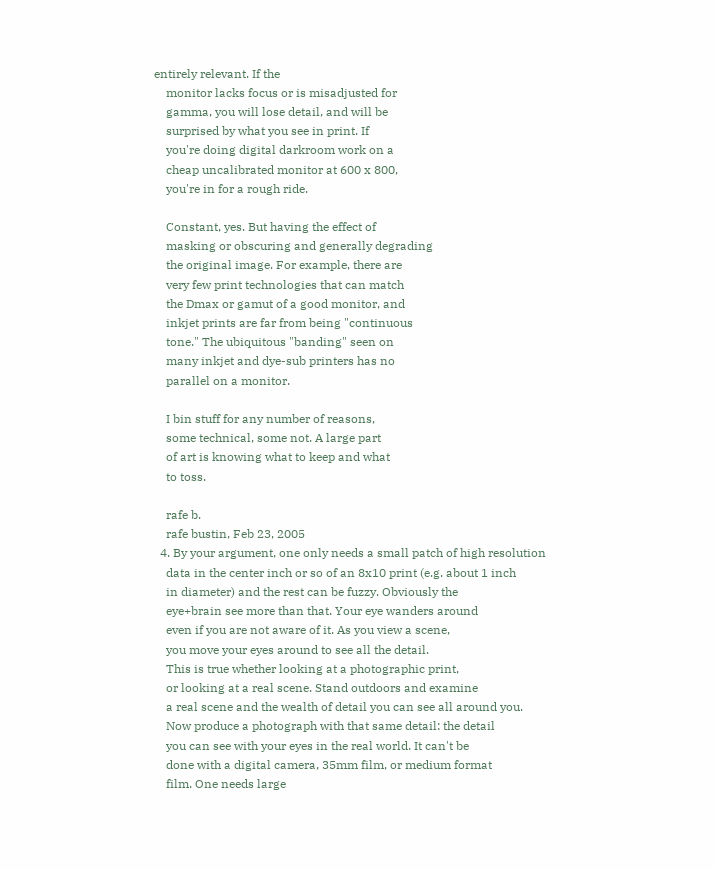entirely relevant. If the
    monitor lacks focus or is misadjusted for
    gamma, you will lose detail, and will be
    surprised by what you see in print. If
    you're doing digital darkroom work on a
    cheap uncalibrated monitor at 600 x 800,
    you're in for a rough ride.

    Constant, yes. But having the effect of
    masking or obscuring and generally degrading
    the original image. For example, there are
    very few print technologies that can match
    the Dmax or gamut of a good monitor, and
    inkjet prints are far from being "continuous
    tone." The ubiquitous "banding" seen on
    many inkjet and dye-sub printers has no
    parallel on a monitor.

    I bin stuff for any number of reasons,
    some technical, some not. A large part
    of art is knowing what to keep and what
    to toss.

    rafe b.
    rafe bustin, Feb 23, 2005
  4. By your argument, one only needs a small patch of high resolution
    data in the center inch or so of an 8x10 print (e.g. about 1 inch
    in diameter) and the rest can be fuzzy. Obviously the
    eye+brain see more than that. Your eye wanders around
    even if you are not aware of it. As you view a scene,
    you move your eyes around to see all the detail.
    This is true whether looking at a photographic print,
    or looking at a real scene. Stand outdoors and examine
    a real scene and the wealth of detail you can see all around you.
    Now produce a photograph with that same detail: the detail
    you can see with your eyes in the real world. It can't be
    done with a digital camera, 35mm film, or medium format
    film. One needs large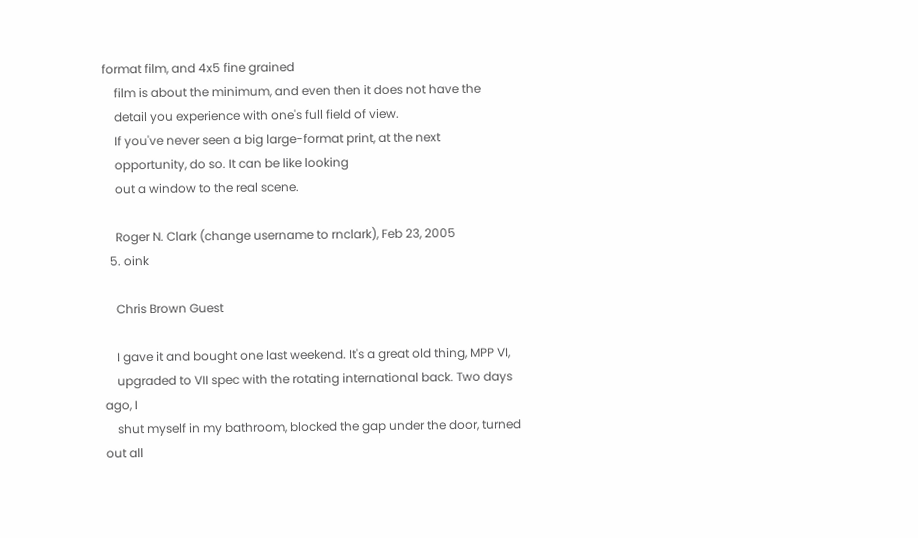format film, and 4x5 fine grained
    film is about the minimum, and even then it does not have the
    detail you experience with one's full field of view.
    If you've never seen a big large-format print, at the next
    opportunity, do so. It can be like looking
    out a window to the real scene.

    Roger N. Clark (change username to rnclark), Feb 23, 2005
  5. oink

    Chris Brown Guest

    I gave it and bought one last weekend. It's a great old thing, MPP VI,
    upgraded to VII spec with the rotating international back. Two days ago, I
    shut myself in my bathroom, blocked the gap under the door, turned out all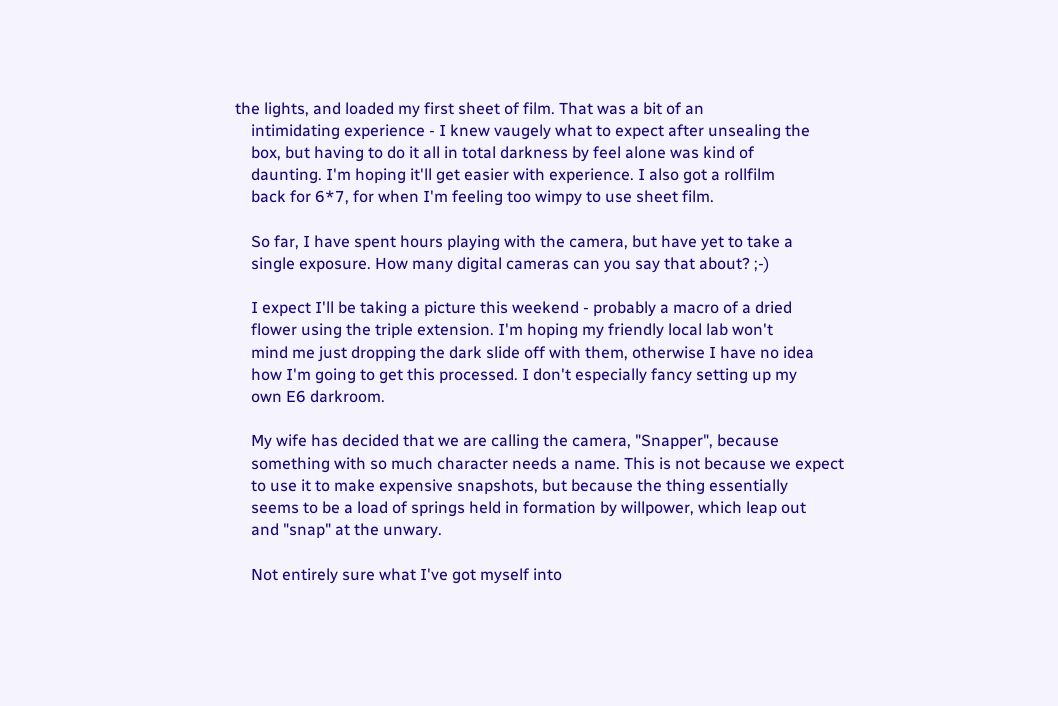the lights, and loaded my first sheet of film. That was a bit of an
    intimidating experience - I knew vaugely what to expect after unsealing the
    box, but having to do it all in total darkness by feel alone was kind of
    daunting. I'm hoping it'll get easier with experience. I also got a rollfilm
    back for 6*7, for when I'm feeling too wimpy to use sheet film.

    So far, I have spent hours playing with the camera, but have yet to take a
    single exposure. How many digital cameras can you say that about? ;-)

    I expect I'll be taking a picture this weekend - probably a macro of a dried
    flower using the triple extension. I'm hoping my friendly local lab won't
    mind me just dropping the dark slide off with them, otherwise I have no idea
    how I'm going to get this processed. I don't especially fancy setting up my
    own E6 darkroom.

    My wife has decided that we are calling the camera, "Snapper", because
    something with so much character needs a name. This is not because we expect
    to use it to make expensive snapshots, but because the thing essentially
    seems to be a load of springs held in formation by willpower, which leap out
    and "snap" at the unwary.

    Not entirely sure what I've got myself into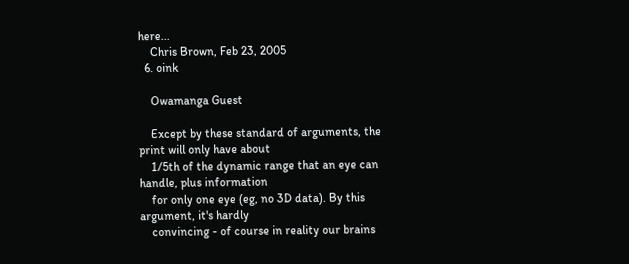here...
    Chris Brown, Feb 23, 2005
  6. oink

    Owamanga Guest

    Except by these standard of arguments, the print will only have about
    1/5th of the dynamic range that an eye can handle, plus information
    for only one eye (eg, no 3D data). By this argument, it's hardly
    convincing - of course in reality our brains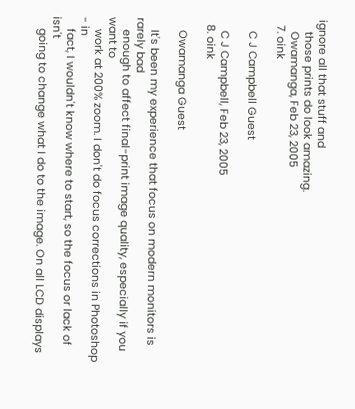ignore all that stuff and
    those prints do look amazing.
    Owamanga, Feb 23, 2005
  7. oink

    C J Campbell Guest

    C J Campbell, Feb 23, 2005
  8. oink

    Owamanga Guest

    It's been my experience that focus on modern monitors is rarely bad
    enough to affect final-print image quality, especially if you want to
    work at 200% zoom. I don't do focus corrections in Photoshop - in
    fact, I wouldn't know where to start, so the focus or lack of isn't
    going to change what I do to the image. On all LCD displays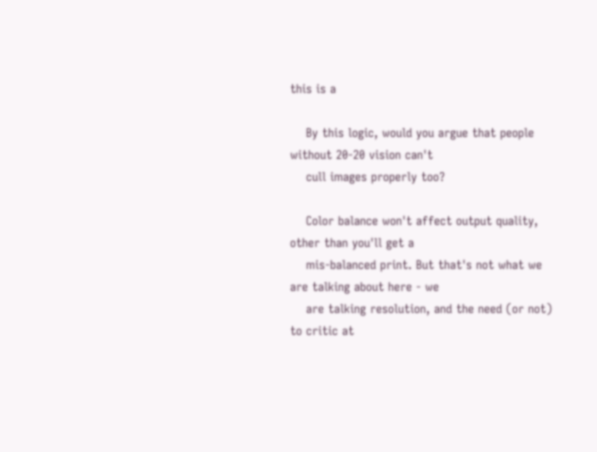this is a

    By this logic, would you argue that people without 20-20 vision can't
    cull images properly too?

    Color balance won't affect output quality, other than you'll get a
    mis-balanced print. But that's not what we are talking about here - we
    are talking resolution, and the need (or not) to critic at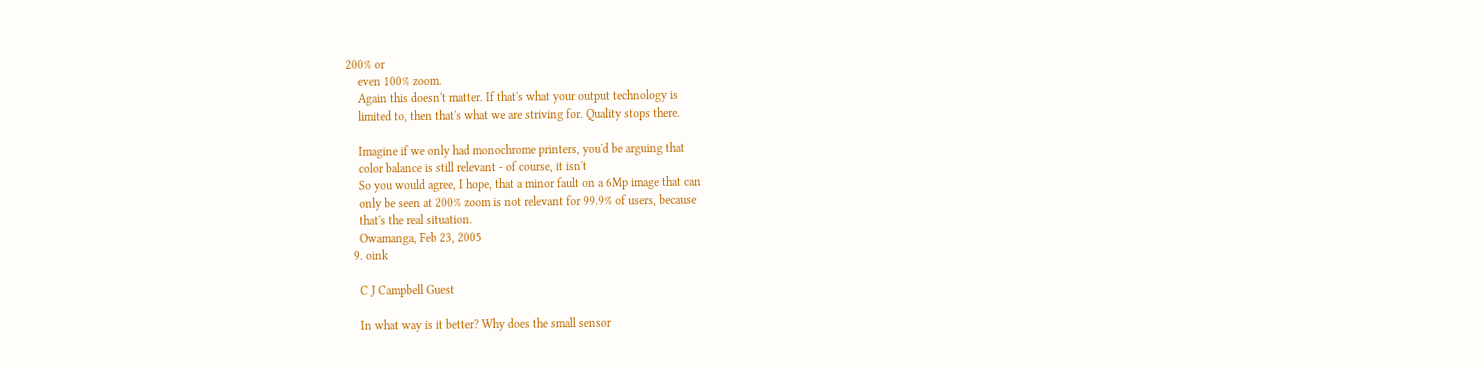200% or
    even 100% zoom.
    Again this doesn't matter. If that's what your output technology is
    limited to, then that's what we are striving for. Quality stops there.

    Imagine if we only had monochrome printers, you'd be arguing that
    color balance is still relevant - of course, it isn't
    So you would agree, I hope, that a minor fault on a 6Mp image that can
    only be seen at 200% zoom is not relevant for 99.9% of users, because
    that's the real situation.
    Owamanga, Feb 23, 2005
  9. oink

    C J Campbell Guest

    In what way is it better? Why does the small sensor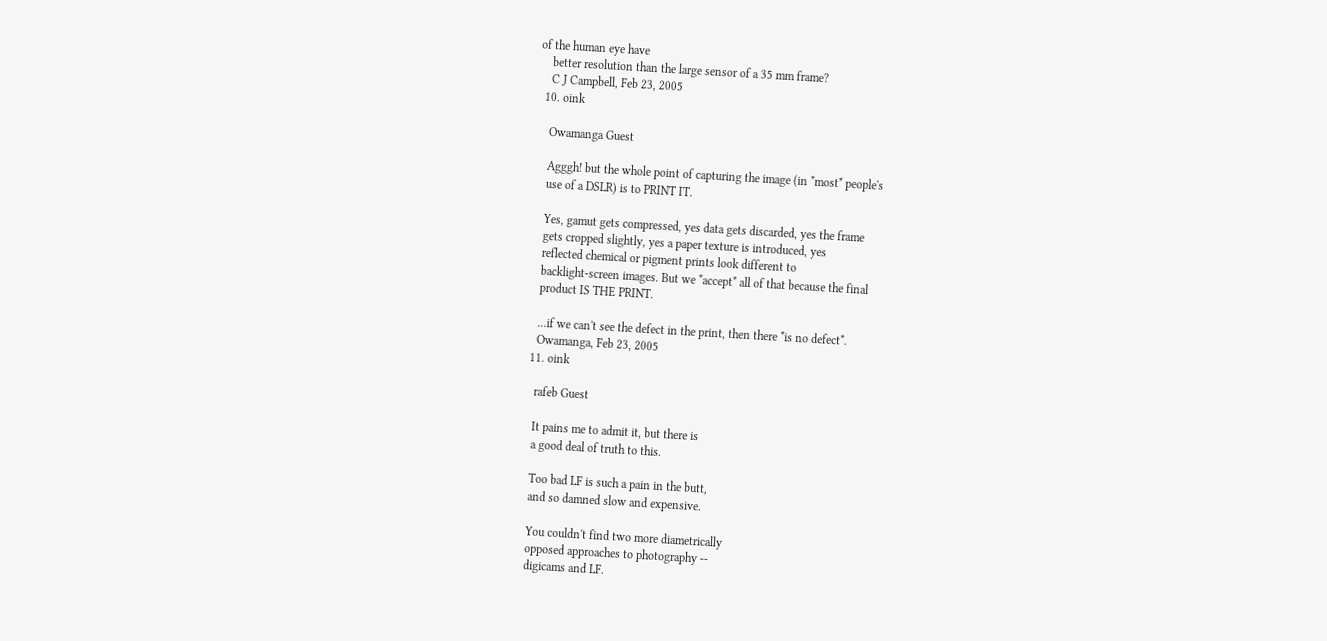of the human eye have
    better resolution than the large sensor of a 35 mm frame?
    C J Campbell, Feb 23, 2005
  10. oink

    Owamanga Guest

    Agggh! but the whole point of capturing the image (in *most* people's
    use of a DSLR) is to PRINT IT.

    Yes, gamut gets compressed, yes data gets discarded, yes the frame
    gets cropped slightly, yes a paper texture is introduced, yes
    reflected chemical or pigment prints look different to
    backlight-screen images. But we *accept* all of that because the final
    product IS THE PRINT.

    ...if we can't see the defect in the print, then there *is no defect*.
    Owamanga, Feb 23, 2005
  11. oink

    rafeb Guest

    It pains me to admit it, but there is
    a good deal of truth to this.

    Too bad LF is such a pain in the butt,
    and so damned slow and expensive.

    You couldn't find two more diametrically
    opposed approaches to photography --
    digicams and LF.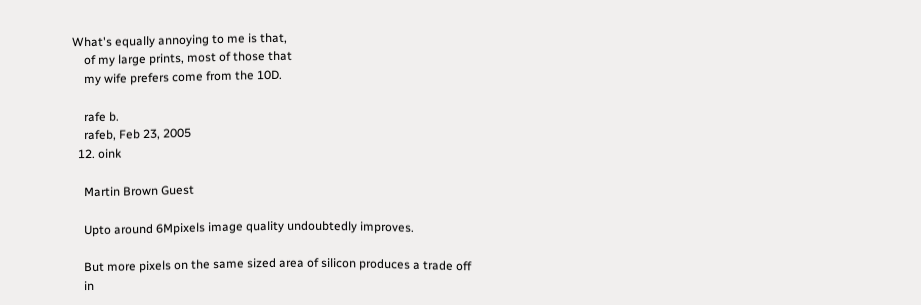What's equally annoying to me is that,
    of my large prints, most of those that
    my wife prefers come from the 10D.

    rafe b.
    rafeb, Feb 23, 2005
  12. oink

    Martin Brown Guest

    Upto around 6Mpixels image quality undoubtedly improves.

    But more pixels on the same sized area of silicon produces a trade off
    in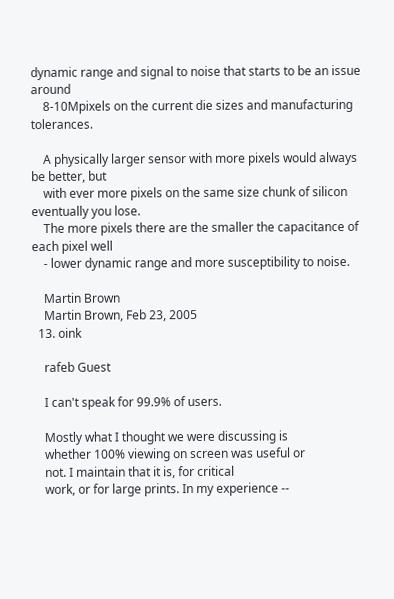dynamic range and signal to noise that starts to be an issue around
    8-10Mpixels on the current die sizes and manufacturing tolerances.

    A physically larger sensor with more pixels would always be better, but
    with ever more pixels on the same size chunk of silicon eventually you lose.
    The more pixels there are the smaller the capacitance of each pixel well
    - lower dynamic range and more susceptibility to noise.

    Martin Brown
    Martin Brown, Feb 23, 2005
  13. oink

    rafeb Guest

    I can't speak for 99.9% of users.

    Mostly what I thought we were discussing is
    whether 100% viewing on screen was useful or
    not. I maintain that it is, for critical
    work, or for large prints. In my experience --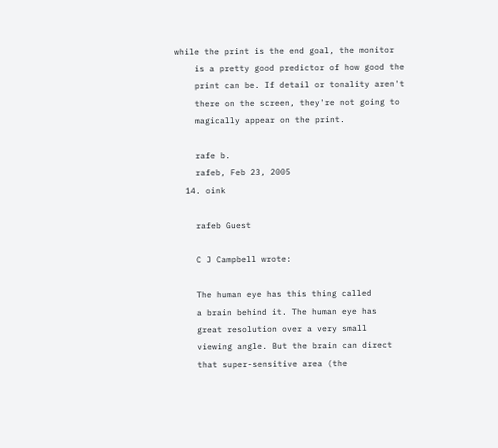while the print is the end goal, the monitor
    is a pretty good predictor of how good the
    print can be. If detail or tonality aren't
    there on the screen, they're not going to
    magically appear on the print.

    rafe b.
    rafeb, Feb 23, 2005
  14. oink

    rafeb Guest

    C J Campbell wrote:

    The human eye has this thing called
    a brain behind it. The human eye has
    great resolution over a very small
    viewing angle. But the brain can direct
    that super-sensitive area (the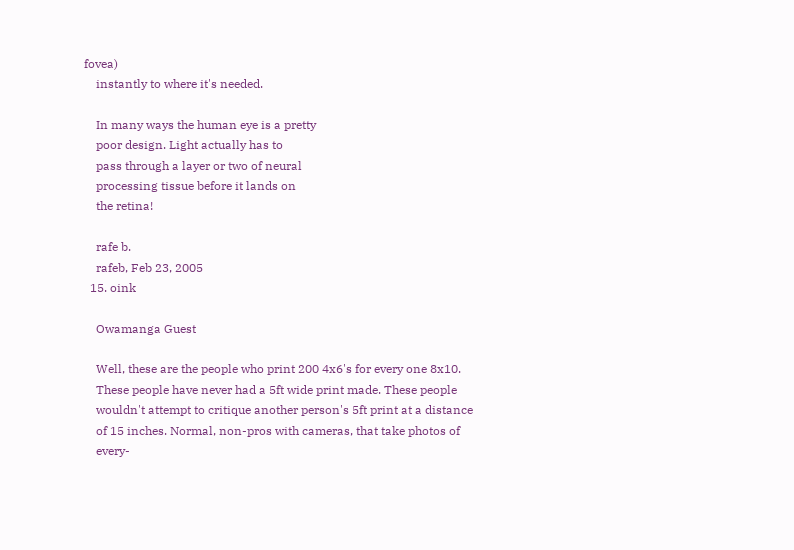fovea)
    instantly to where it's needed.

    In many ways the human eye is a pretty
    poor design. Light actually has to
    pass through a layer or two of neural
    processing tissue before it lands on
    the retina!

    rafe b.
    rafeb, Feb 23, 2005
  15. oink

    Owamanga Guest

    Well, these are the people who print 200 4x6's for every one 8x10.
    These people have never had a 5ft wide print made. These people
    wouldn't attempt to critique another person's 5ft print at a distance
    of 15 inches. Normal, non-pros with cameras, that take photos of
    every-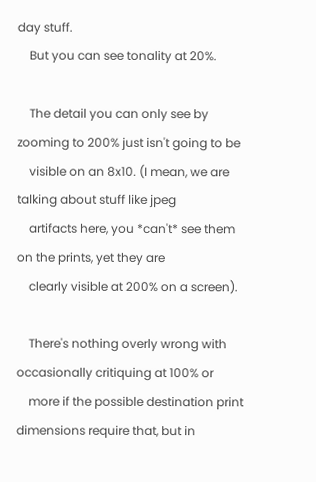day stuff.
    But you can see tonality at 20%.

    The detail you can only see by zooming to 200% just isn't going to be
    visible on an 8x10. (I mean, we are talking about stuff like jpeg
    artifacts here, you *can't* see them on the prints, yet they are
    clearly visible at 200% on a screen).

    There's nothing overly wrong with occasionally critiquing at 100% or
    more if the possible destination print dimensions require that, but in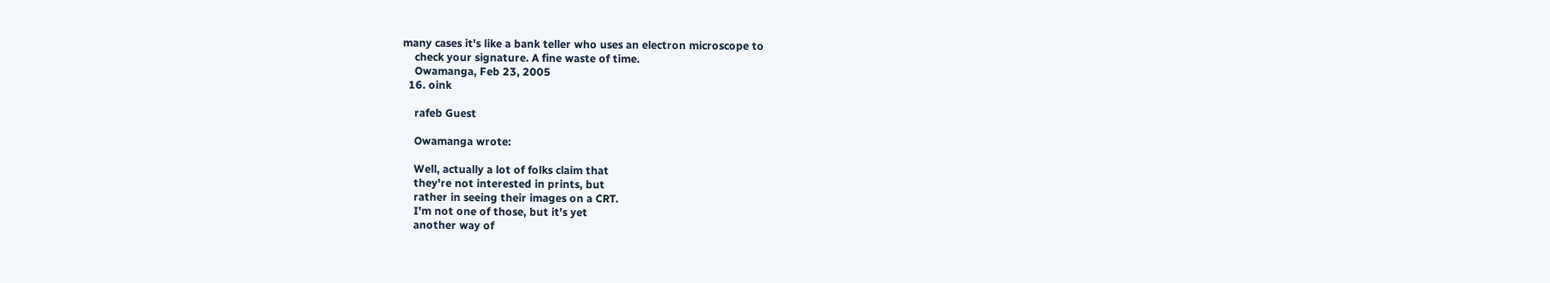many cases it's like a bank teller who uses an electron microscope to
    check your signature. A fine waste of time.
    Owamanga, Feb 23, 2005
  16. oink

    rafeb Guest

    Owamanga wrote:

    Well, actually a lot of folks claim that
    they're not interested in prints, but
    rather in seeing their images on a CRT.
    I'm not one of those, but it's yet
    another way of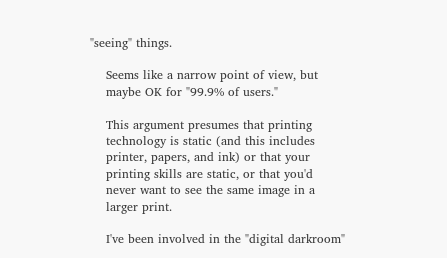"seeing" things.

    Seems like a narrow point of view, but
    maybe OK for "99.9% of users."

    This argument presumes that printing
    technology is static (and this includes
    printer, papers, and ink) or that your
    printing skills are static, or that you'd
    never want to see the same image in a
    larger print.

    I've been involved in the "digital darkroom"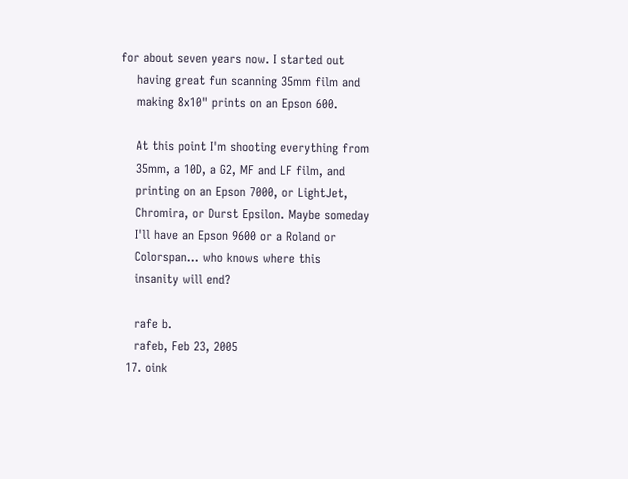for about seven years now. I started out
    having great fun scanning 35mm film and
    making 8x10" prints on an Epson 600.

    At this point I'm shooting everything from
    35mm, a 10D, a G2, MF and LF film, and
    printing on an Epson 7000, or LightJet,
    Chromira, or Durst Epsilon. Maybe someday
    I'll have an Epson 9600 or a Roland or
    Colorspan... who knows where this
    insanity will end?

    rafe b.
    rafeb, Feb 23, 2005
  17. oink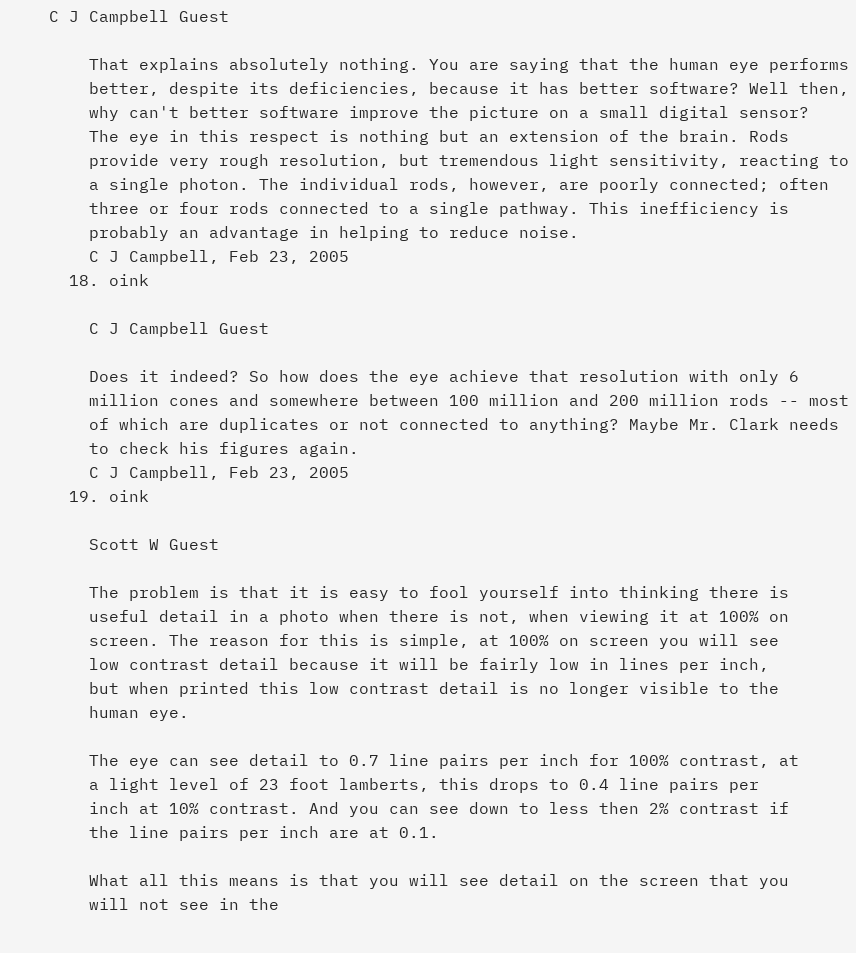C J Campbell Guest

    That explains absolutely nothing. You are saying that the human eye performs
    better, despite its deficiencies, because it has better software? Well then,
    why can't better software improve the picture on a small digital sensor?
    The eye in this respect is nothing but an extension of the brain. Rods
    provide very rough resolution, but tremendous light sensitivity, reacting to
    a single photon. The individual rods, however, are poorly connected; often
    three or four rods connected to a single pathway. This inefficiency is
    probably an advantage in helping to reduce noise.
    C J Campbell, Feb 23, 2005
  18. oink

    C J Campbell Guest

    Does it indeed? So how does the eye achieve that resolution with only 6
    million cones and somewhere between 100 million and 200 million rods -- most
    of which are duplicates or not connected to anything? Maybe Mr. Clark needs
    to check his figures again.
    C J Campbell, Feb 23, 2005
  19. oink

    Scott W Guest

    The problem is that it is easy to fool yourself into thinking there is
    useful detail in a photo when there is not, when viewing it at 100% on
    screen. The reason for this is simple, at 100% on screen you will see
    low contrast detail because it will be fairly low in lines per inch,
    but when printed this low contrast detail is no longer visible to the
    human eye.

    The eye can see detail to 0.7 line pairs per inch for 100% contrast, at
    a light level of 23 foot lamberts, this drops to 0.4 line pairs per
    inch at 10% contrast. And you can see down to less then 2% contrast if
    the line pairs per inch are at 0.1.

    What all this means is that you will see detail on the screen that you
    will not see in the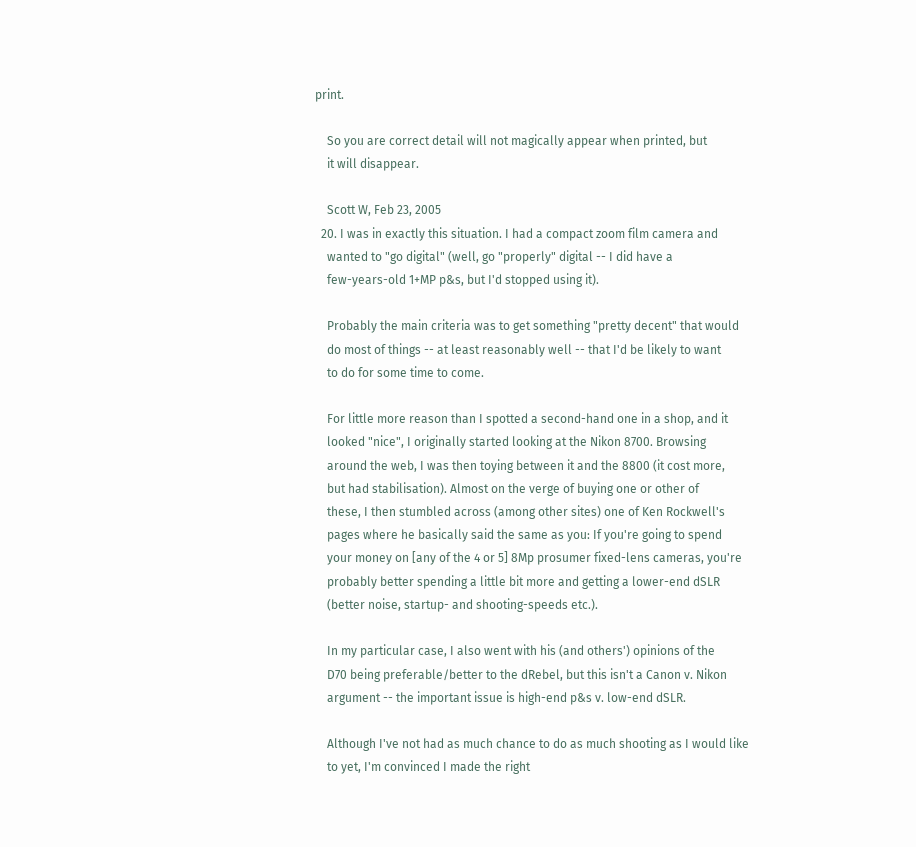print.

    So you are correct detail will not magically appear when printed, but
    it will disappear.

    Scott W, Feb 23, 2005
  20. I was in exactly this situation. I had a compact zoom film camera and
    wanted to "go digital" (well, go "properly" digital -- I did have a
    few-years-old 1+MP p&s, but I'd stopped using it).

    Probably the main criteria was to get something "pretty decent" that would
    do most of things -- at least reasonably well -- that I'd be likely to want
    to do for some time to come.

    For little more reason than I spotted a second-hand one in a shop, and it
    looked "nice", I originally started looking at the Nikon 8700. Browsing
    around the web, I was then toying between it and the 8800 (it cost more,
    but had stabilisation). Almost on the verge of buying one or other of
    these, I then stumbled across (among other sites) one of Ken Rockwell's
    pages where he basically said the same as you: If you're going to spend
    your money on [any of the 4 or 5] 8Mp prosumer fixed-lens cameras, you're
    probably better spending a little bit more and getting a lower-end dSLR
    (better noise, startup- and shooting-speeds etc.).

    In my particular case, I also went with his (and others') opinions of the
    D70 being preferable/better to the dRebel, but this isn't a Canon v. Nikon
    argument -- the important issue is high-end p&s v. low-end dSLR.

    Although I've not had as much chance to do as much shooting as I would like
    to yet, I'm convinced I made the right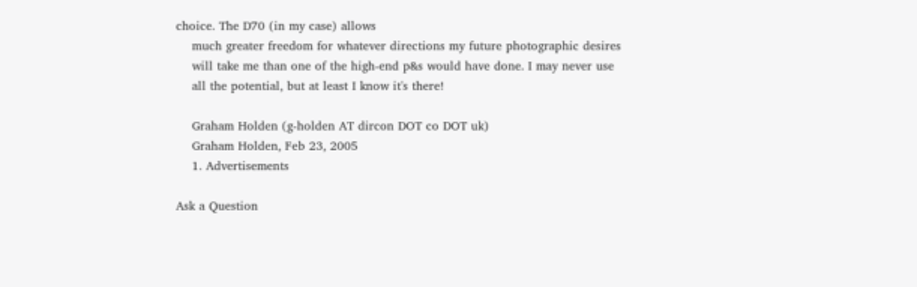choice. The D70 (in my case) allows
    much greater freedom for whatever directions my future photographic desires
    will take me than one of the high-end p&s would have done. I may never use
    all the potential, but at least I know it's there!

    Graham Holden (g-holden AT dircon DOT co DOT uk)
    Graham Holden, Feb 23, 2005
    1. Advertisements

Ask a Question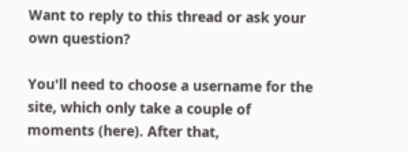Want to reply to this thread or ask your own question?

You'll need to choose a username for the site, which only take a couple of moments (here). After that,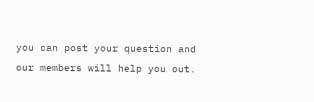you can post your question and our members will help you out.